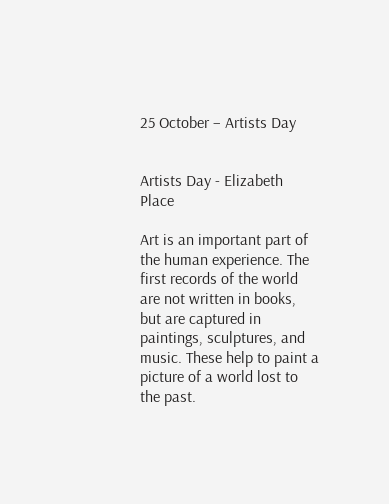25 October – Artists Day


Artists Day - Elizabeth Place

Art is an important part of the human experience. The first records of the world are not written in books, but are captured in paintings, sculptures, and music. These help to paint a picture of a world lost to the past.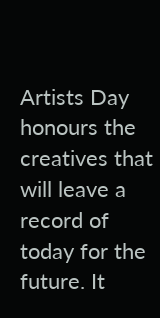Artists Day honours the creatives that will leave a record of today for the future. It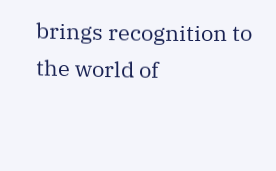brings recognition to the world of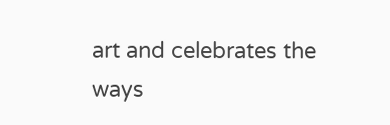art and celebrates the ways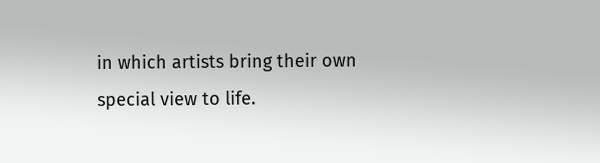in which artists bring their own special view to life.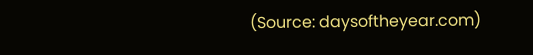(Source: daysoftheyear.com)